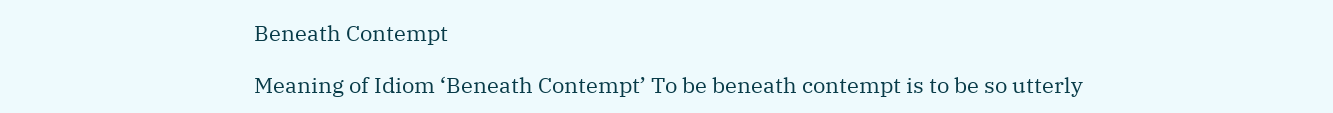Beneath Contempt

Meaning of Idiom ‘Beneath Contempt’ To be beneath contempt is to be so utterly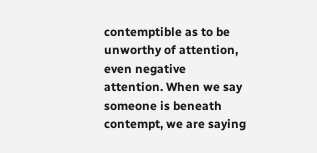contemptible as to be unworthy of attention, even negative attention. When we say someone is beneath contempt, we are saying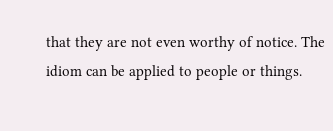that they are not even worthy of notice. The idiom can be applied to people or things.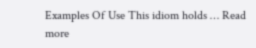Examples Of Use This idiom holds … Read more